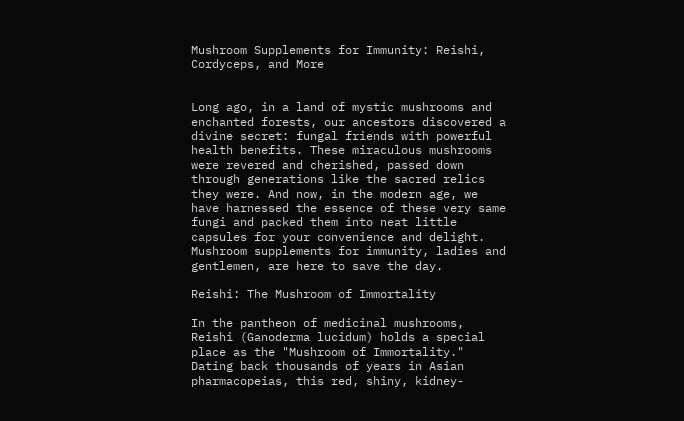Mushroom Supplements for Immunity: Reishi, Cordyceps, and More


Long ago, in a land of mystic mushrooms and enchanted forests, our ancestors discovered a divine secret: fungal friends with powerful health benefits. These miraculous mushrooms were revered and cherished, passed down through generations like the sacred relics they were. And now, in the modern age, we have harnessed the essence of these very same fungi and packed them into neat little capsules for your convenience and delight. Mushroom supplements for immunity, ladies and gentlemen, are here to save the day.

Reishi: The Mushroom of Immortality

In the pantheon of medicinal mushrooms, Reishi (Ganoderma lucidum) holds a special place as the "Mushroom of Immortality." Dating back thousands of years in Asian pharmacopeias, this red, shiny, kidney-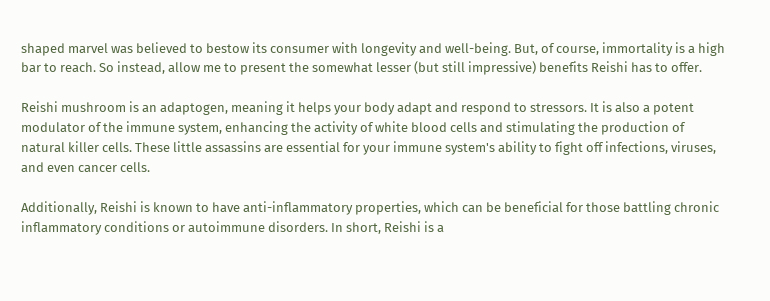shaped marvel was believed to bestow its consumer with longevity and well-being. But, of course, immortality is a high bar to reach. So instead, allow me to present the somewhat lesser (but still impressive) benefits Reishi has to offer.

Reishi mushroom is an adaptogen, meaning it helps your body adapt and respond to stressors. It is also a potent modulator of the immune system, enhancing the activity of white blood cells and stimulating the production of natural killer cells. These little assassins are essential for your immune system's ability to fight off infections, viruses, and even cancer cells.

Additionally, Reishi is known to have anti-inflammatory properties, which can be beneficial for those battling chronic inflammatory conditions or autoimmune disorders. In short, Reishi is a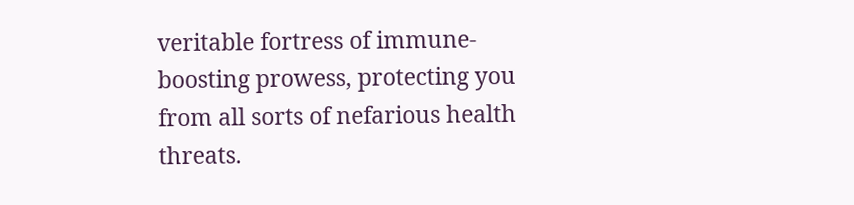veritable fortress of immune-boosting prowess, protecting you from all sorts of nefarious health threats.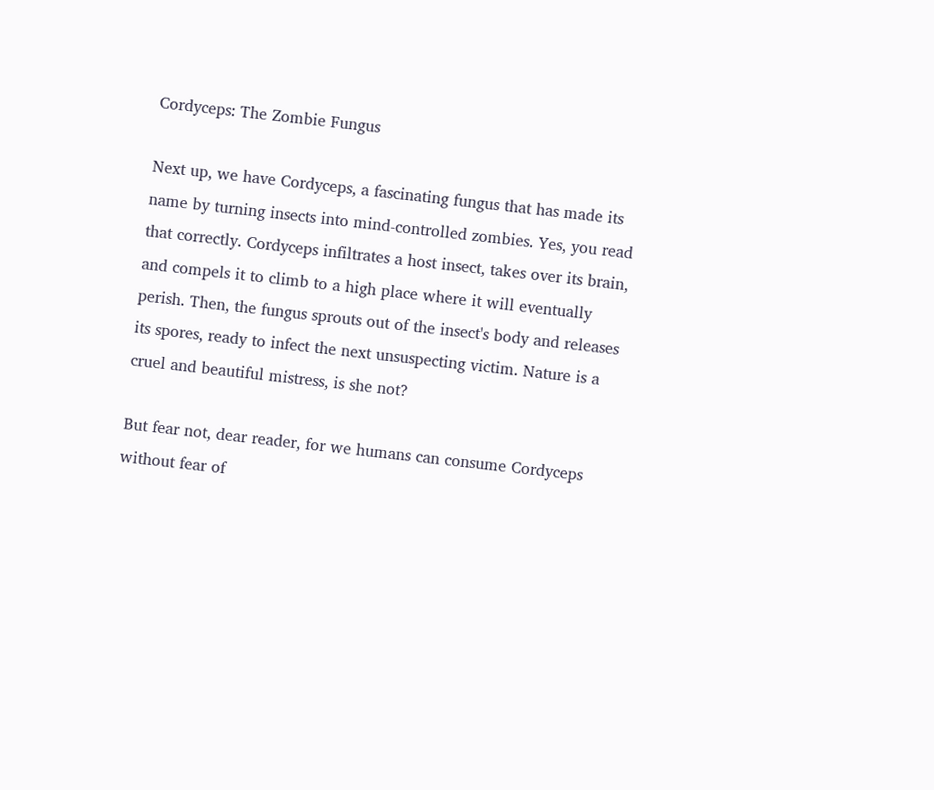Cordyceps: The Zombie Fungus

Next up, we have Cordyceps, a fascinating fungus that has made its name by turning insects into mind-controlled zombies. Yes, you read that correctly. Cordyceps infiltrates a host insect, takes over its brain, and compels it to climb to a high place where it will eventually perish. Then, the fungus sprouts out of the insect's body and releases its spores, ready to infect the next unsuspecting victim. Nature is a cruel and beautiful mistress, is she not?

But fear not, dear reader, for we humans can consume Cordyceps without fear of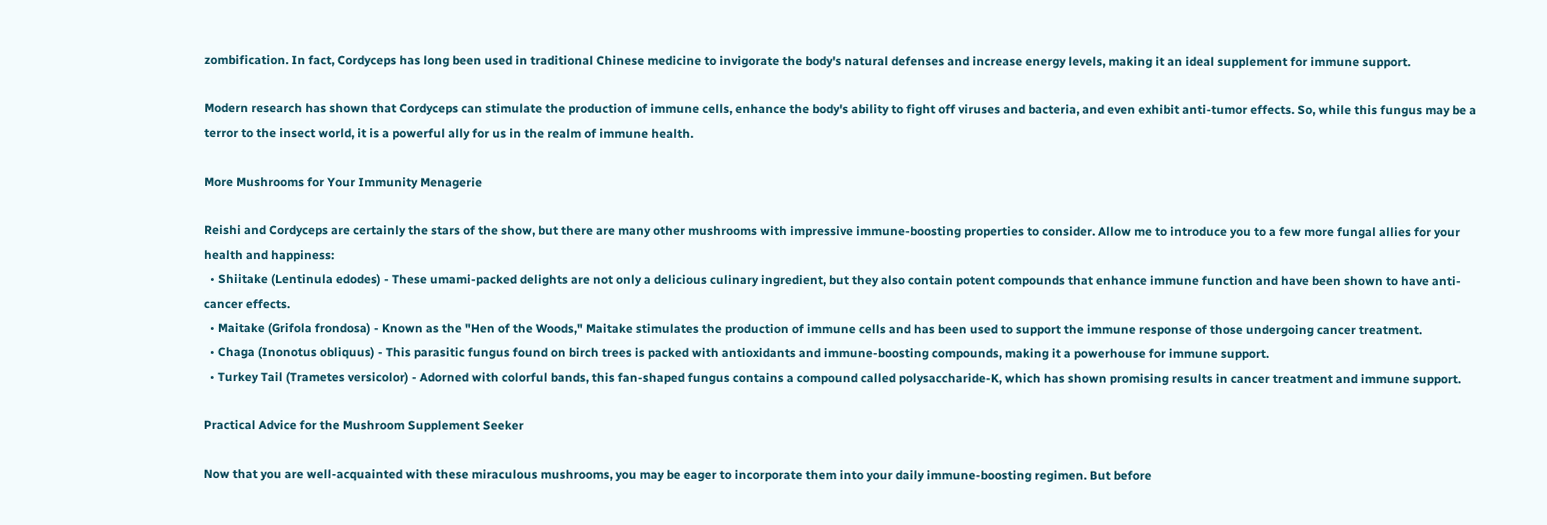zombification. In fact, Cordyceps has long been used in traditional Chinese medicine to invigorate the body's natural defenses and increase energy levels, making it an ideal supplement for immune support.

Modern research has shown that Cordyceps can stimulate the production of immune cells, enhance the body's ability to fight off viruses and bacteria, and even exhibit anti-tumor effects. So, while this fungus may be a terror to the insect world, it is a powerful ally for us in the realm of immune health.

More Mushrooms for Your Immunity Menagerie

Reishi and Cordyceps are certainly the stars of the show, but there are many other mushrooms with impressive immune-boosting properties to consider. Allow me to introduce you to a few more fungal allies for your health and happiness:
  • Shiitake (Lentinula edodes) - These umami-packed delights are not only a delicious culinary ingredient, but they also contain potent compounds that enhance immune function and have been shown to have anti-cancer effects.
  • Maitake (Grifola frondosa) - Known as the "Hen of the Woods," Maitake stimulates the production of immune cells and has been used to support the immune response of those undergoing cancer treatment.
  • Chaga (Inonotus obliquus) - This parasitic fungus found on birch trees is packed with antioxidants and immune-boosting compounds, making it a powerhouse for immune support.
  • Turkey Tail (Trametes versicolor) - Adorned with colorful bands, this fan-shaped fungus contains a compound called polysaccharide-K, which has shown promising results in cancer treatment and immune support.

Practical Advice for the Mushroom Supplement Seeker

Now that you are well-acquainted with these miraculous mushrooms, you may be eager to incorporate them into your daily immune-boosting regimen. But before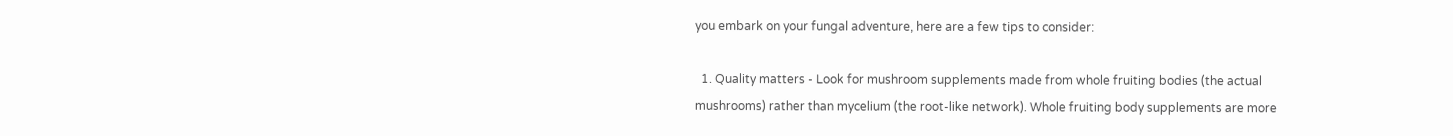you embark on your fungal adventure, here are a few tips to consider:

  1. Quality matters - Look for mushroom supplements made from whole fruiting bodies (the actual mushrooms) rather than mycelium (the root-like network). Whole fruiting body supplements are more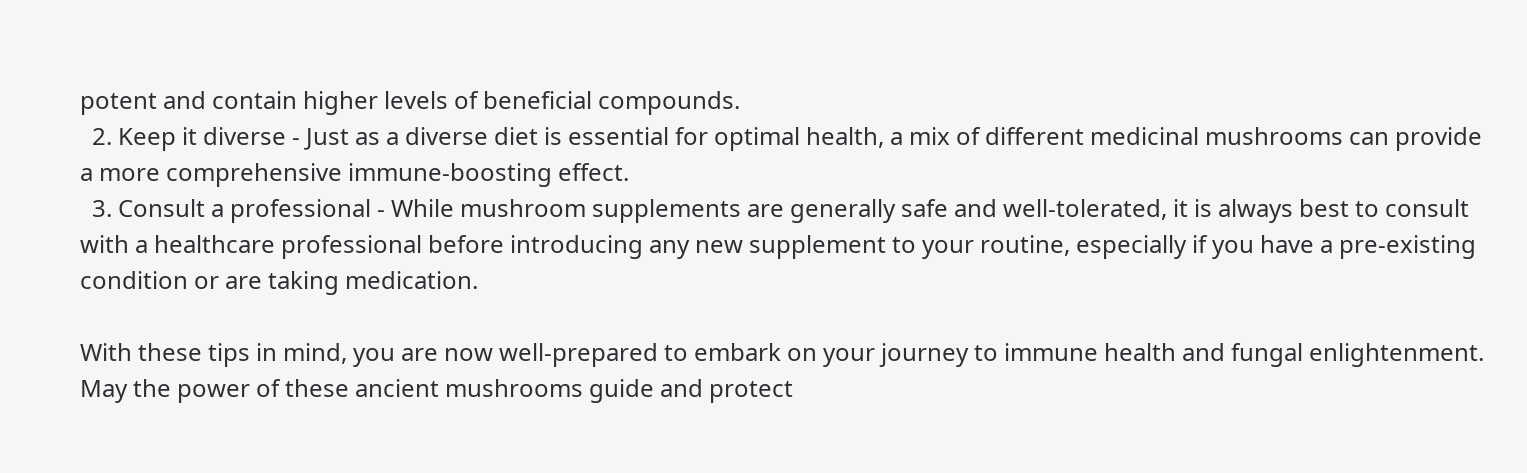potent and contain higher levels of beneficial compounds.
  2. Keep it diverse - Just as a diverse diet is essential for optimal health, a mix of different medicinal mushrooms can provide a more comprehensive immune-boosting effect.
  3. Consult a professional - While mushroom supplements are generally safe and well-tolerated, it is always best to consult with a healthcare professional before introducing any new supplement to your routine, especially if you have a pre-existing condition or are taking medication.

With these tips in mind, you are now well-prepared to embark on your journey to immune health and fungal enlightenment. May the power of these ancient mushrooms guide and protect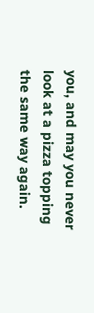you, and may you never look at a pizza topping the same way again.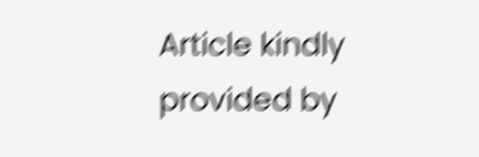Article kindly provided by